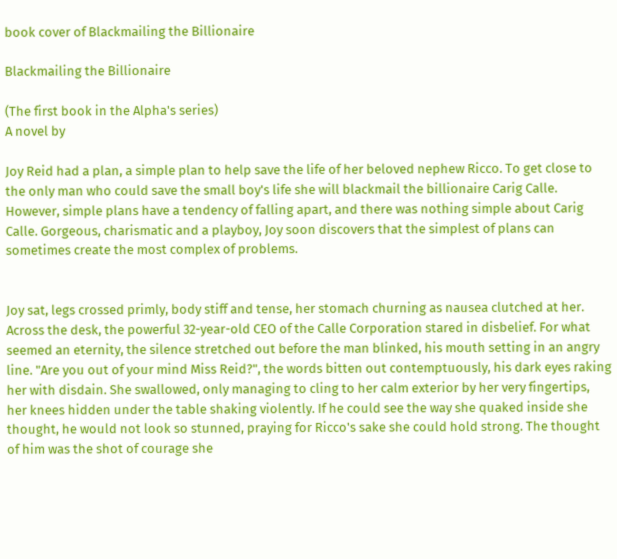book cover of Blackmailing the Billionaire

Blackmailing the Billionaire

(The first book in the Alpha's series)
A novel by

Joy Reid had a plan, a simple plan to help save the life of her beloved nephew Ricco. To get close to the only man who could save the small boy's life she will blackmail the billionaire Carig Calle. However, simple plans have a tendency of falling apart, and there was nothing simple about Carig Calle. Gorgeous, charismatic and a playboy, Joy soon discovers that the simplest of plans can sometimes create the most complex of problems.


Joy sat, legs crossed primly, body stiff and tense, her stomach churning as nausea clutched at her. Across the desk, the powerful 32-year-old CEO of the Calle Corporation stared in disbelief. For what seemed an eternity, the silence stretched out before the man blinked, his mouth setting in an angry line. "Are you out of your mind Miss Reid?", the words bitten out contemptuously, his dark eyes raking her with disdain. She swallowed, only managing to cling to her calm exterior by her very fingertips, her knees hidden under the table shaking violently. If he could see the way she quaked inside she thought, he would not look so stunned, praying for Ricco's sake she could hold strong. The thought of him was the shot of courage she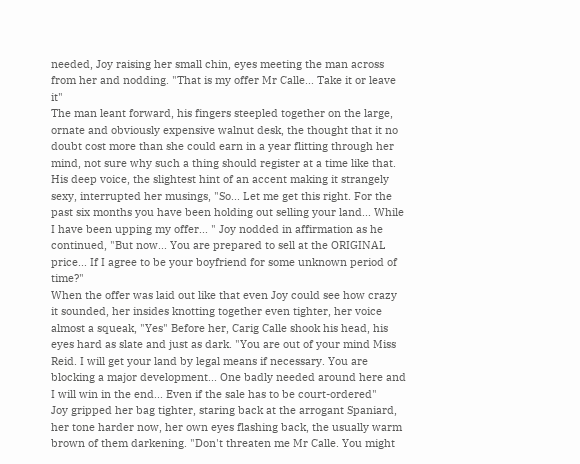needed, Joy raising her small chin, eyes meeting the man across from her and nodding. "That is my offer Mr Calle... Take it or leave it"
The man leant forward, his fingers steepled together on the large, ornate and obviously expensive walnut desk, the thought that it no doubt cost more than she could earn in a year flitting through her mind, not sure why such a thing should register at a time like that.
His deep voice, the slightest hint of an accent making it strangely sexy, interrupted her musings, "So... Let me get this right. For the past six months you have been holding out selling your land... While I have been upping my offer... " Joy nodded in affirmation as he continued, "But now... You are prepared to sell at the ORIGINAL price... If I agree to be your boyfriend for some unknown period of time?"
When the offer was laid out like that even Joy could see how crazy it sounded, her insides knotting together even tighter, her voice almost a squeak, "Yes" Before her, Carig Calle shook his head, his eyes hard as slate and just as dark. "You are out of your mind Miss Reid. I will get your land by legal means if necessary. You are blocking a major development... One badly needed around here and I will win in the end... Even if the sale has to be court-ordered"
Joy gripped her bag tighter, staring back at the arrogant Spaniard, her tone harder now, her own eyes flashing back, the usually warm brown of them darkening. "Don't threaten me Mr Calle. You might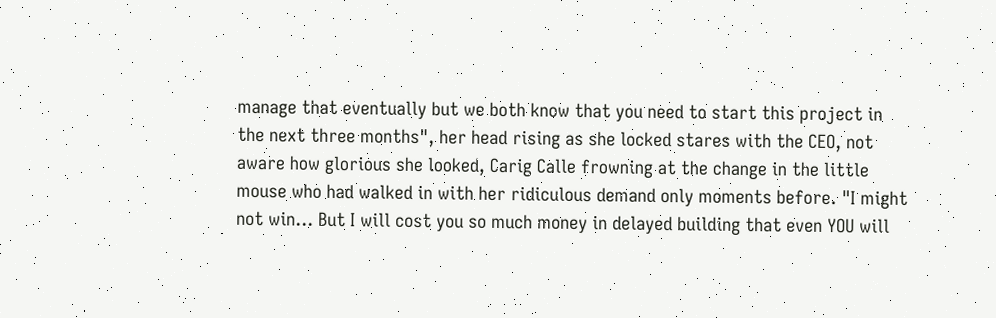manage that eventually but we both know that you need to start this project in the next three months", her head rising as she locked stares with the CEO, not aware how glorious she looked, Carig Calle frowning at the change in the little mouse who had walked in with her ridiculous demand only moments before. "I might not win... But I will cost you so much money in delayed building that even YOU will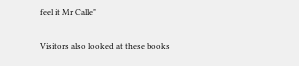feel it Mr Calle"

Visitors also looked at these books